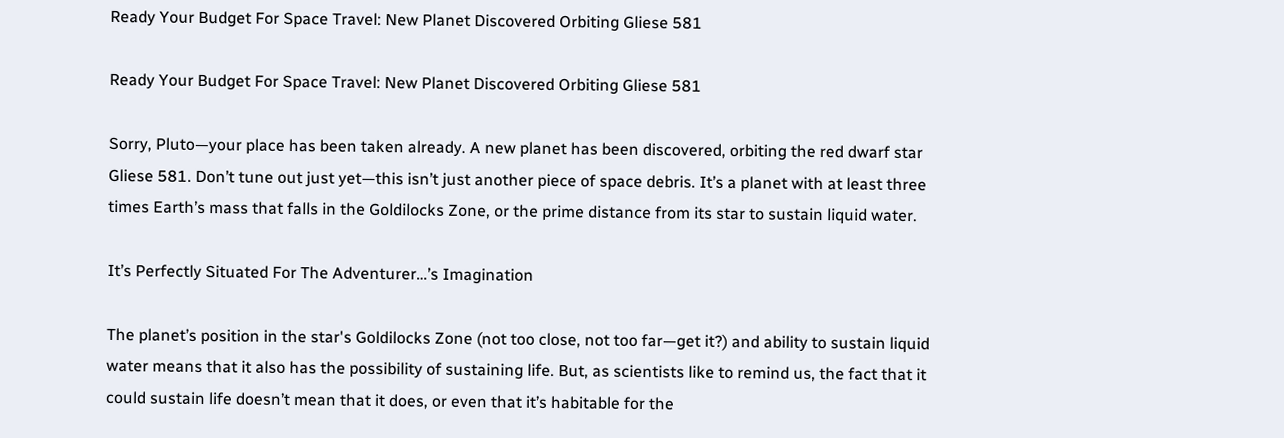Ready Your Budget For Space Travel: New Planet Discovered Orbiting Gliese 581

Ready Your Budget For Space Travel: New Planet Discovered Orbiting Gliese 581

Sorry, Pluto—your place has been taken already. A new planet has been discovered, orbiting the red dwarf star Gliese 581. Don’t tune out just yet—this isn’t just another piece of space debris. It’s a planet with at least three times Earth’s mass that falls in the Goldilocks Zone, or the prime distance from its star to sustain liquid water.

It’s Perfectly Situated For The Adventurer…’s Imagination

The planet’s position in the star's Goldilocks Zone (not too close, not too far—get it?) and ability to sustain liquid water means that it also has the possibility of sustaining life. But, as scientists like to remind us, the fact that it could sustain life doesn’t mean that it does, or even that it’s habitable for the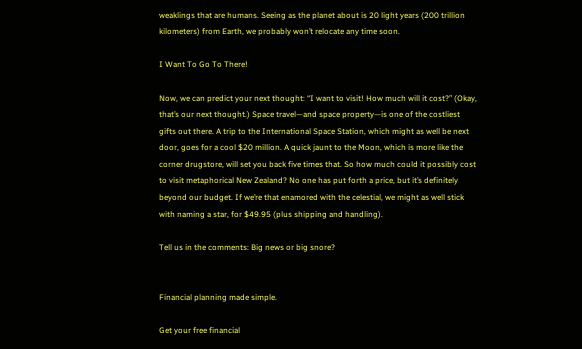weaklings that are humans. Seeing as the planet about is 20 light years (200 trillion kilometers) from Earth, we probably won’t relocate any time soon.

I Want To Go To There!

Now, we can predict your next thought: “I want to visit! How much will it cost?” (Okay, that’s our next thought.) Space travel—and space property—is one of the costliest gifts out there. A trip to the International Space Station, which might as well be next door, goes for a cool $20 million. A quick jaunt to the Moon, which is more like the corner drugstore, will set you back five times that. So how much could it possibly cost to visit metaphorical New Zealand? No one has put forth a price, but it’s definitely beyond our budget. If we’re that enamored with the celestial, we might as well stick with naming a star, for $49.95 (plus shipping and handling).

Tell us in the comments: Big news or big snore?


Financial planning made simple.

Get your free financial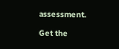assessment.

Get the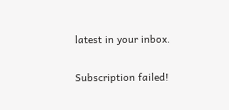latest in your inbox.

Subscription failed!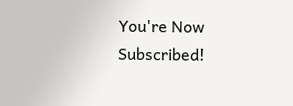You're Now Subscribed!